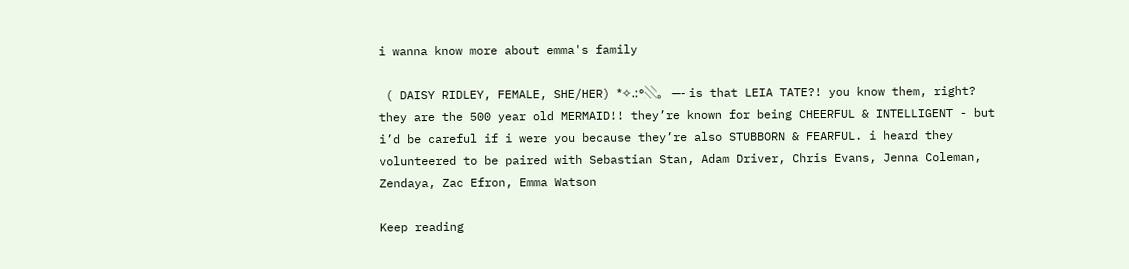i wanna know more about emma's family

 ( DAISY RIDLEY, FEMALE, SHE/HER) *✧.:°░。 —- is that LEIA TATE?! you know them, right? they are the 500 year old MERMAID!! they’re known for being CHEERFUL & INTELLIGENT - but i’d be careful if i were you because they’re also STUBBORN & FEARFUL. i heard they volunteered to be paired with Sebastian Stan, Adam Driver, Chris Evans, Jenna Coleman, Zendaya, Zac Efron, Emma Watson

Keep reading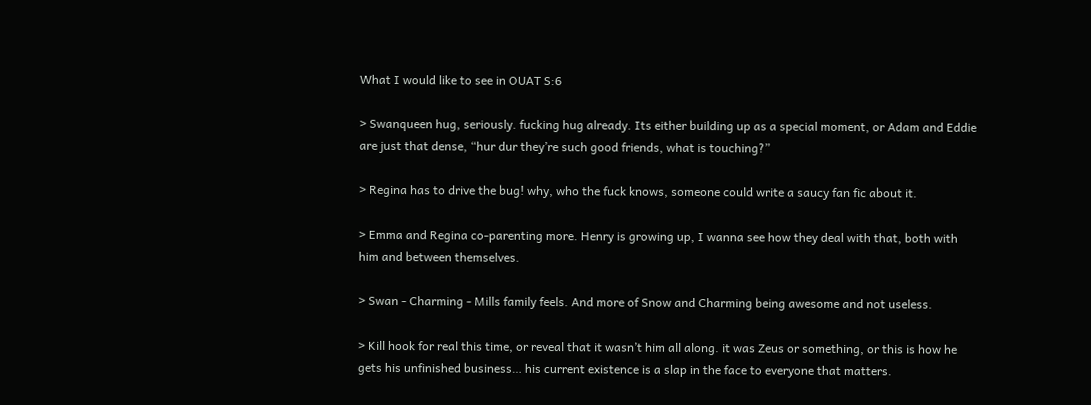What I would like to see in OUAT S:6

> Swanqueen hug, seriously. fucking hug already. Its either building up as a special moment, or Adam and Eddie are just that dense, “hur dur they’re such good friends, what is touching?”

> Regina has to drive the bug! why, who the fuck knows, someone could write a saucy fan fic about it.

> Emma and Regina co-parenting more. Henry is growing up, I wanna see how they deal with that, both with him and between themselves.

> Swan - Charming - Mills family feels. And more of Snow and Charming being awesome and not useless.

> Kill hook for real this time, or reveal that it wasn’t him all along. it was Zeus or something, or this is how he gets his unfinished business… his current existence is a slap in the face to everyone that matters.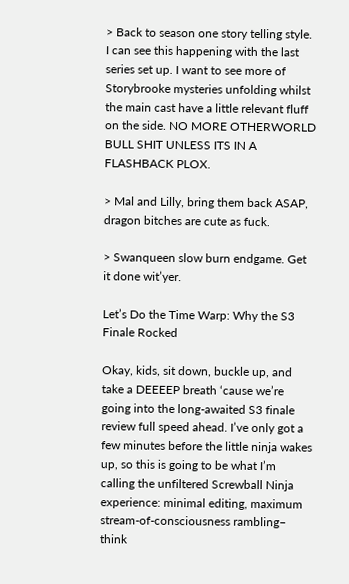> Back to season one story telling style. I can see this happening with the last series set up. I want to see more of Storybrooke mysteries unfolding whilst the main cast have a little relevant fluff on the side. NO MORE OTHERWORLD BULL SHIT UNLESS ITS IN A FLASHBACK PLOX.

> Mal and Lilly, bring them back ASAP, dragon bitches are cute as fuck.

> Swanqueen slow burn endgame. Get it done wit’yer.

Let’s Do the Time Warp: Why the S3 Finale Rocked

Okay, kids, sit down, buckle up, and take a DEEEEP breath ‘cause we’re going into the long-awaited S3 finale review full speed ahead. I’ve only got a few minutes before the little ninja wakes up, so this is going to be what I’m calling the unfiltered Screwball Ninja experience: minimal editing, maximum stream-of-consciousness rambling– think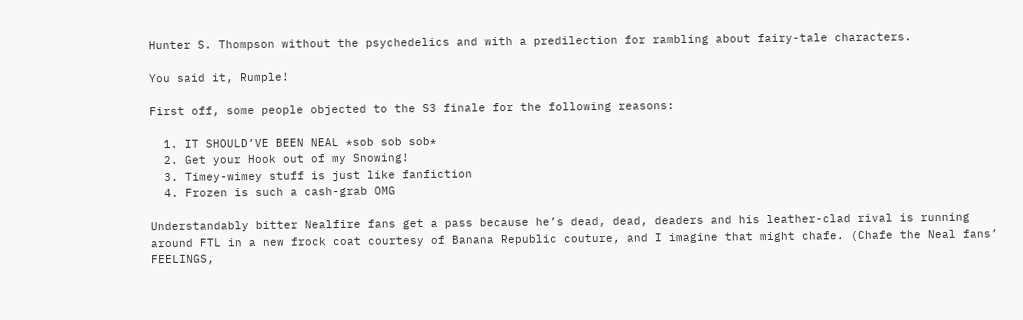Hunter S. Thompson without the psychedelics and with a predilection for rambling about fairy-tale characters.

You said it, Rumple!

First off, some people objected to the S3 finale for the following reasons:

  1. IT SHOULD’VE BEEN NEAL *sob sob sob*
  2. Get your Hook out of my Snowing!
  3. Timey-wimey stuff is just like fanfiction
  4. Frozen is such a cash-grab OMG

Understandably bitter Nealfire fans get a pass because he’s dead, dead, deaders and his leather-clad rival is running around FTL in a new frock coat courtesy of Banana Republic couture, and I imagine that might chafe. (Chafe the Neal fans’ FEELINGS,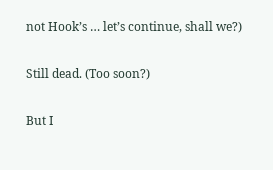not Hook’s … let’s continue, shall we?)

Still dead. (Too soon?)

But I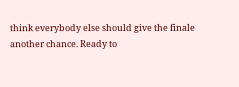think everybody else should give the finale another chance. Ready to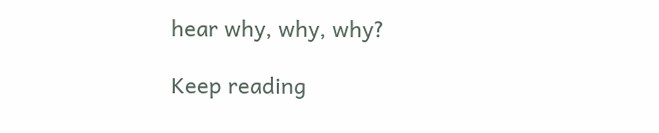hear why, why, why?

Keep reading